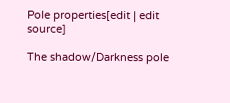Pole properties[edit | edit source]

The shadow/Darkness pole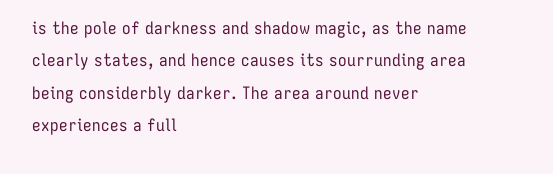is the pole of darkness and shadow magic, as the name clearly states, and hence causes its sourrunding area being considerbly darker. The area around never experiences a full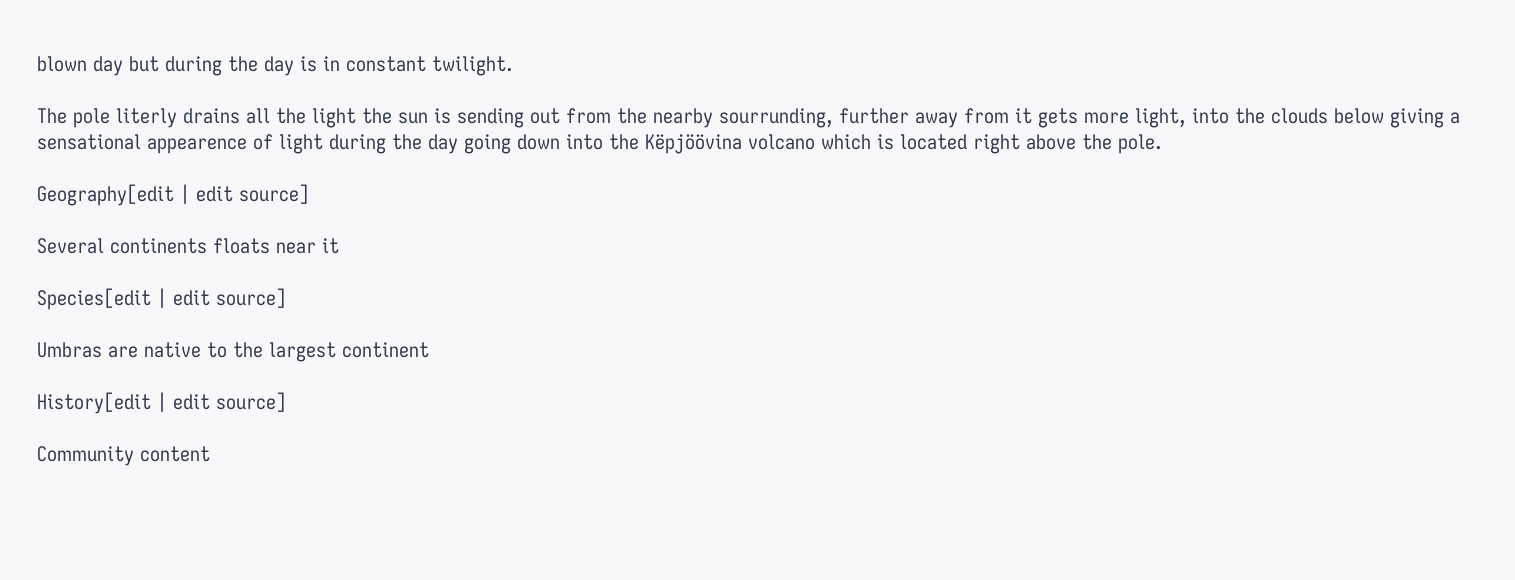blown day but during the day is in constant twilight.

The pole literly drains all the light the sun is sending out from the nearby sourrunding, further away from it gets more light, into the clouds below giving a sensational appearence of light during the day going down into the Këpjöövina volcano which is located right above the pole.

Geography[edit | edit source]

Several continents floats near it

Species[edit | edit source]

Umbras are native to the largest continent

History[edit | edit source]

Community content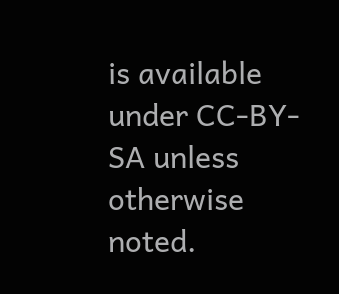is available under CC-BY-SA unless otherwise noted.